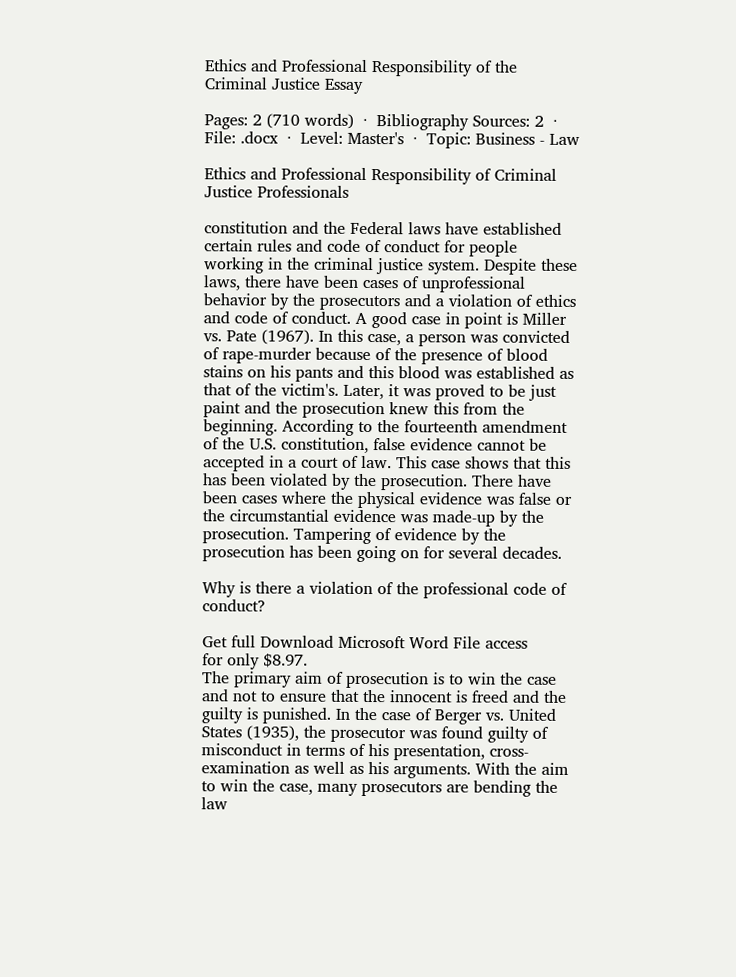Ethics and Professional Responsibility of the Criminal Justice Essay

Pages: 2 (710 words)  ·  Bibliography Sources: 2  ·  File: .docx  ·  Level: Master's  ·  Topic: Business - Law

Ethics and Professional Responsibility of Criminal Justice Professionals

constitution and the Federal laws have established certain rules and code of conduct for people working in the criminal justice system. Despite these laws, there have been cases of unprofessional behavior by the prosecutors and a violation of ethics and code of conduct. A good case in point is Miller vs. Pate (1967). In this case, a person was convicted of rape-murder because of the presence of blood stains on his pants and this blood was established as that of the victim's. Later, it was proved to be just paint and the prosecution knew this from the beginning. According to the fourteenth amendment of the U.S. constitution, false evidence cannot be accepted in a court of law. This case shows that this has been violated by the prosecution. There have been cases where the physical evidence was false or the circumstantial evidence was made-up by the prosecution. Tampering of evidence by the prosecution has been going on for several decades.

Why is there a violation of the professional code of conduct?

Get full Download Microsoft Word File access
for only $8.97.
The primary aim of prosecution is to win the case and not to ensure that the innocent is freed and the guilty is punished. In the case of Berger vs. United States (1935), the prosecutor was found guilty of misconduct in terms of his presentation, cross-examination as well as his arguments. With the aim to win the case, many prosecutors are bending the law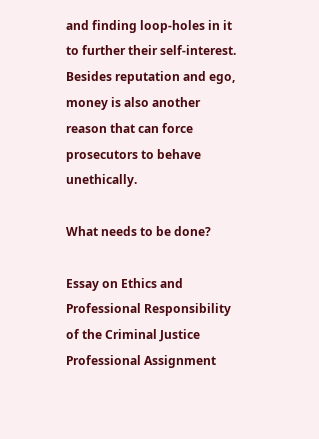and finding loop-holes in it to further their self-interest. Besides reputation and ego, money is also another reason that can force prosecutors to behave unethically.

What needs to be done?

Essay on Ethics and Professional Responsibility of the Criminal Justice Professional Assignment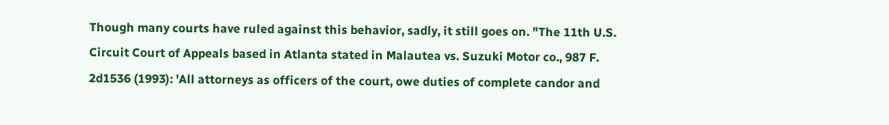Though many courts have ruled against this behavior, sadly, it still goes on. "The 11th U.S. Circuit Court of Appeals based in Atlanta stated in Malautea vs. Suzuki Motor co., 987 F. 2d1536 (1993): 'All attorneys as officers of the court, owe duties of complete candor and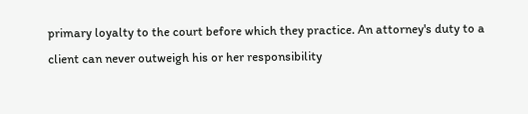primary loyalty to the court before which they practice. An attorney's duty to a client can never outweigh his or her responsibility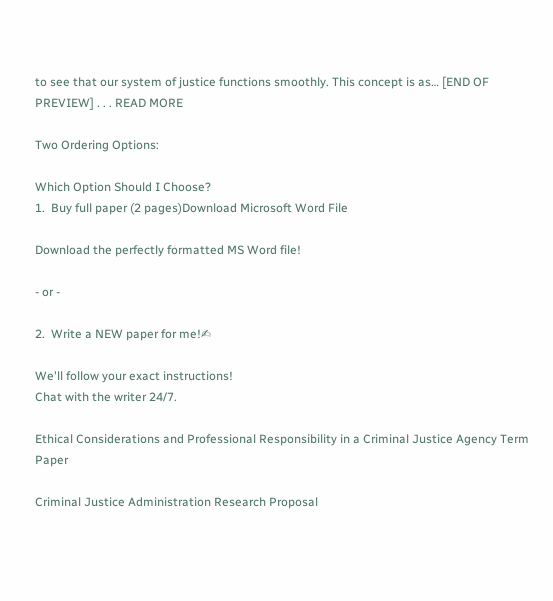to see that our system of justice functions smoothly. This concept is as… [END OF PREVIEW] . . . READ MORE

Two Ordering Options:

Which Option Should I Choose?
1.  Buy full paper (2 pages)Download Microsoft Word File

Download the perfectly formatted MS Word file!

- or -

2.  Write a NEW paper for me!✍

We'll follow your exact instructions!
Chat with the writer 24/7.

Ethical Considerations and Professional Responsibility in a Criminal Justice Agency Term Paper

Criminal Justice Administration Research Proposal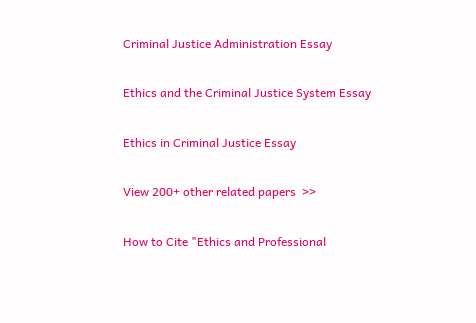Criminal Justice Administration Essay

Ethics and the Criminal Justice System Essay

Ethics in Criminal Justice Essay

View 200+ other related papers  >>

How to Cite "Ethics and Professional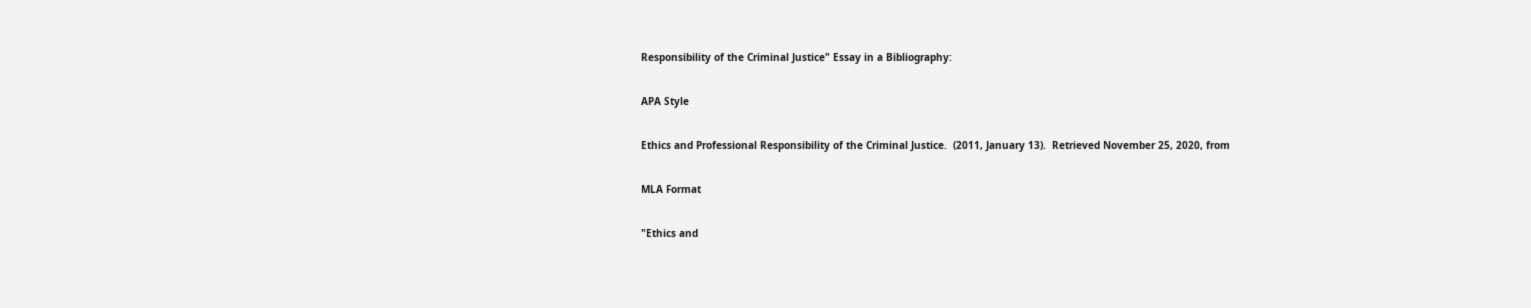Responsibility of the Criminal Justice" Essay in a Bibliography:

APA Style

Ethics and Professional Responsibility of the Criminal Justice.  (2011, January 13).  Retrieved November 25, 2020, from

MLA Format

"Ethics and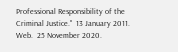Professional Responsibility of the Criminal Justice."  13 January 2011.  Web.  25 November 2020.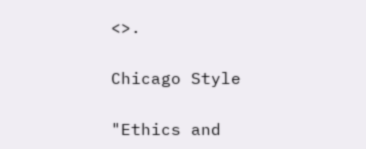<>.

Chicago Style

"Ethics and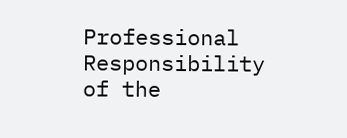Professional Responsibility of the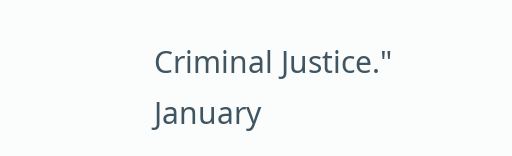Criminal Justice."  January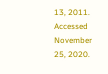13, 2011.  Accessed November 25, 2020.